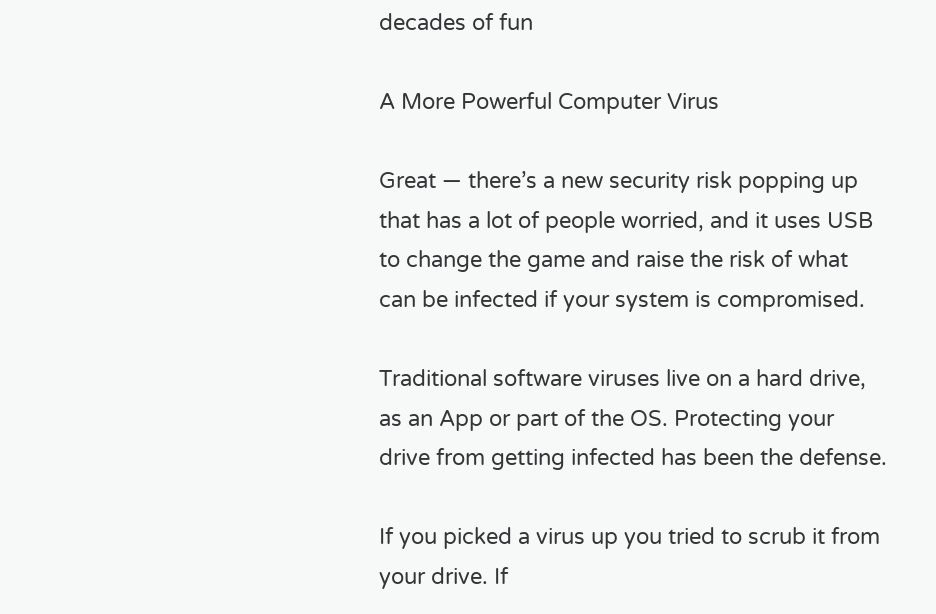decades of fun

A More Powerful Computer Virus

Great — there’s a new security risk popping up that has a lot of people worried, and it uses USB to change the game and raise the risk of what can be infected if your system is compromised.

Traditional software viruses live on a hard drive, as an App or part of the OS. Protecting your drive from getting infected has been the defense.

If you picked a virus up you tried to scrub it from your drive. If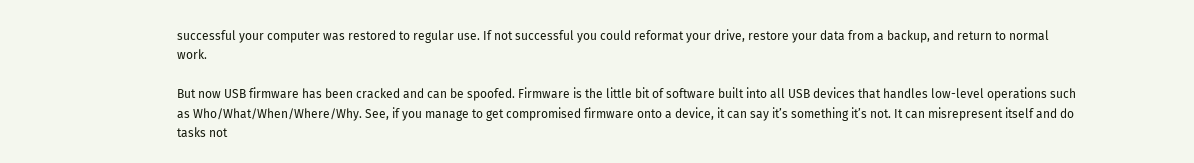successful your computer was restored to regular use. If not successful you could reformat your drive, restore your data from a backup, and return to normal work.

But now USB firmware has been cracked and can be spoofed. Firmware is the little bit of software built into all USB devices that handles low-level operations such as Who/What/When/Where/Why. See, if you manage to get compromised firmware onto a device, it can say it’s something it’s not. It can misrepresent itself and do tasks not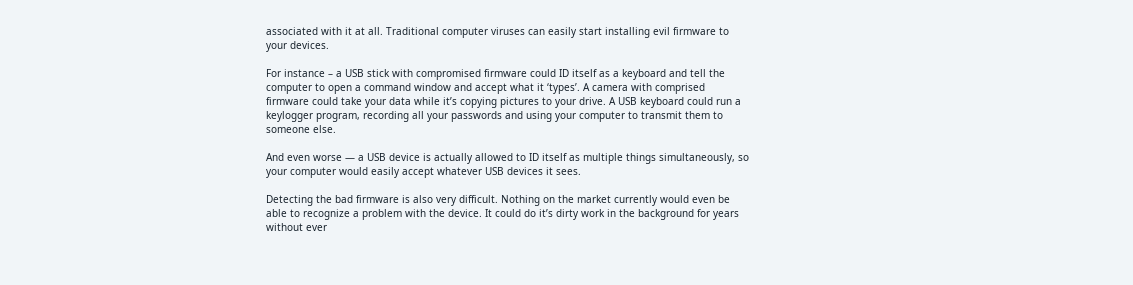associated with it at all. Traditional computer viruses can easily start installing evil firmware to your devices.

For instance – a USB stick with compromised firmware could ID itself as a keyboard and tell the computer to open a command window and accept what it ‘types’. A camera with comprised firmware could take your data while it’s copying pictures to your drive. A USB keyboard could run a keylogger program, recording all your passwords and using your computer to transmit them to someone else.

And even worse — a USB device is actually allowed to ID itself as multiple things simultaneously, so your computer would easily accept whatever USB devices it sees.

Detecting the bad firmware is also very difficult. Nothing on the market currently would even be able to recognize a problem with the device. It could do it’s dirty work in the background for years without ever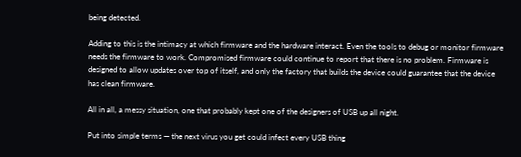being detected.

Adding to this is the intimacy at which firmware and the hardware interact. Even the tools to debug or monitor firmware needs the firmware to work. Compromised firmware could continue to report that there is no problem. Firmware is designed to allow updates over top of itself, and only the factory that builds the device could guarantee that the device has clean firmware.

All in all, a messy situation, one that probably kept one of the designers of USB up all night.

Put into simple terms — the next virus you get could infect every USB thing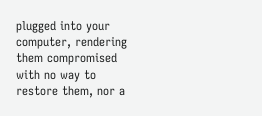plugged into your computer, rendering them compromised with no way to restore them, nor a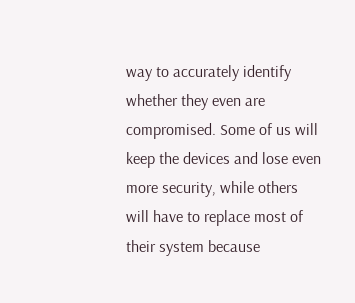way to accurately identify whether they even are compromised. Some of us will keep the devices and lose even more security, while others will have to replace most of their system because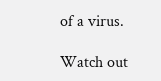of a virus.

Watch out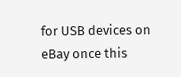for USB devices on eBay once this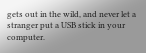gets out in the wild, and never let a stranger put a USB stick in your computer.